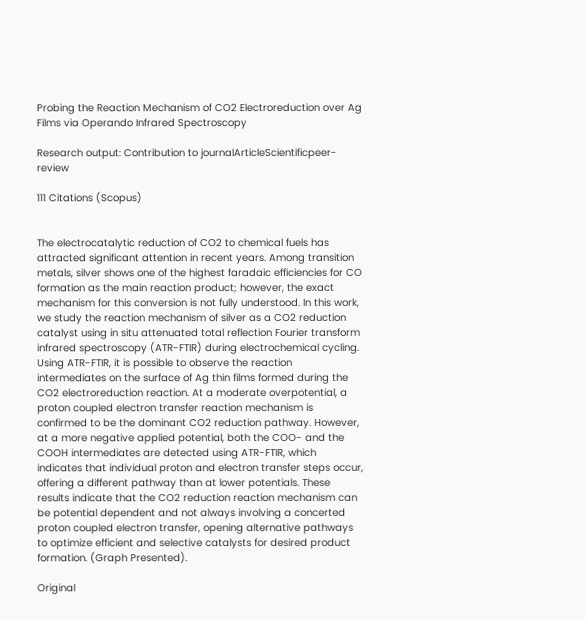Probing the Reaction Mechanism of CO2 Electroreduction over Ag Films via Operando Infrared Spectroscopy

Research output: Contribution to journalArticleScientificpeer-review

111 Citations (Scopus)


The electrocatalytic reduction of CO2 to chemical fuels has attracted significant attention in recent years. Among transition metals, silver shows one of the highest faradaic efficiencies for CO formation as the main reaction product; however, the exact mechanism for this conversion is not fully understood. In this work, we study the reaction mechanism of silver as a CO2 reduction catalyst using in situ attenuated total reflection Fourier transform infrared spectroscopy (ATR-FTIR) during electrochemical cycling. Using ATR-FTIR, it is possible to observe the reaction intermediates on the surface of Ag thin films formed during the CO2 electroreduction reaction. At a moderate overpotential, a proton coupled electron transfer reaction mechanism is confirmed to be the dominant CO2 reduction pathway. However, at a more negative applied potential, both the COO- and the COOH intermediates are detected using ATR-FTIR, which indicates that individual proton and electron transfer steps occur, offering a different pathway than at lower potentials. These results indicate that the CO2 reduction reaction mechanism can be potential dependent and not always involving a concerted proton coupled electron transfer, opening alternative pathways to optimize efficient and selective catalysts for desired product formation. (Graph Presented).

Original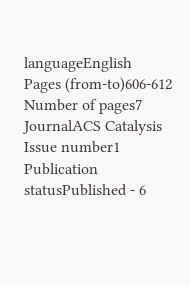languageEnglish
Pages (from-to)606-612
Number of pages7
JournalACS Catalysis
Issue number1
Publication statusPublished - 6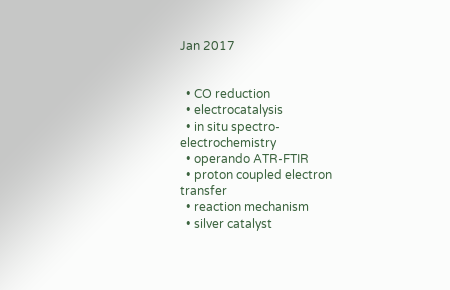Jan 2017


  • CO reduction
  • electrocatalysis
  • in situ spectro-electrochemistry
  • operando ATR-FTIR
  • proton coupled electron transfer
  • reaction mechanism
  • silver catalyst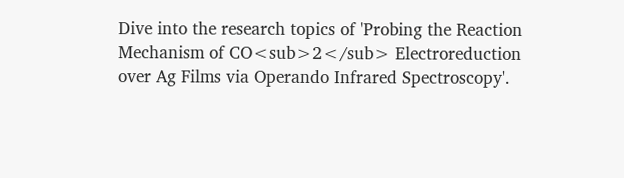Dive into the research topics of 'Probing the Reaction Mechanism of CO<sub>2</sub> Electroreduction over Ag Films via Operando Infrared Spectroscopy'.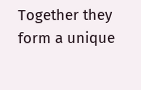Together they form a unique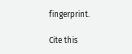fingerprint.

Cite this